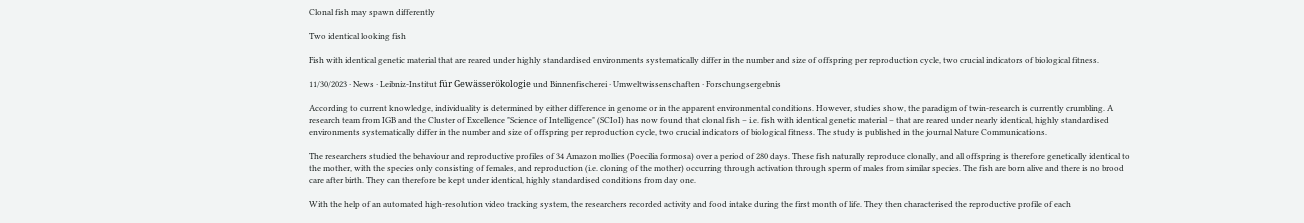Clonal fish may spawn differently

Two identical looking fish

Fish with identical genetic material that are reared under highly standardised environments systematically differ in the number and size of offspring per reproduction cycle, two crucial indicators of biological fitness.

11/30/2023 · News · Leibniz-Institut für Gewässerökologie und Binnenfischerei · Umweltwissenschaften · Forschungsergebnis

According to current knowledge, individuality is determined by either difference in genome or in the apparent environmental conditions. However, studies show, the paradigm of twin-research is currently crumbling. A research team from IGB and the Cluster of Excellence "Science of Intelligence" (SCIoI) has now found that clonal fish – i.e. fish with identical genetic material – that are reared under nearly identical, highly standardised environments systematically differ in the number and size of offspring per reproduction cycle, two crucial indicators of biological fitness. The study is published in the journal Nature Communications.

The researchers studied the behaviour and reproductive profiles of 34 Amazon mollies (Poecilia formosa) over a period of 280 days. These fish naturally reproduce clonally, and all offspring is therefore genetically identical to the mother, with the species only consisting of females, and reproduction (i.e. cloning of the mother) occurring through activation through sperm of males from similar species. The fish are born alive and there is no brood care after birth. They can therefore be kept under identical, highly standardised conditions from day one.

With the help of an automated high-resolution video tracking system, the researchers recorded activity and food intake during the first month of life. They then characterised the reproductive profile of each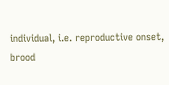individual, i.e. reproductive onset, brood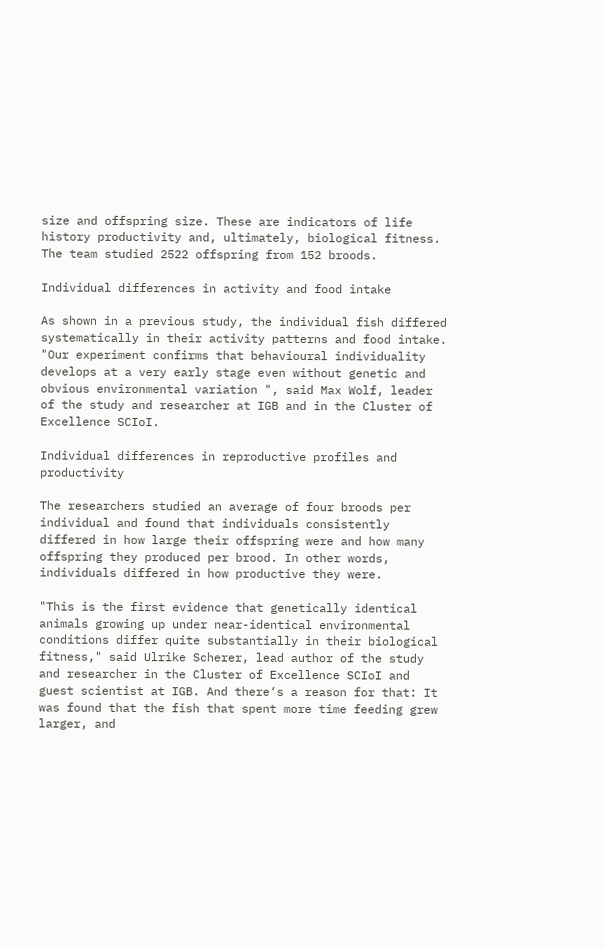size and offspring size. These are indicators of life history productivity and, ultimately, biological fitness. The team studied 2522 offspring from 152 broods.

Individual differences in activity and food intake

As shown in a previous study, the individual fish differed systematically in their activity patterns and food intake. "Our experiment confirms that behavioural individuality develops at a very early stage even without genetic and obvious environmental variation ", said Max Wolf, leader of the study and researcher at IGB and in the Cluster of Excellence SCIoI.

Individual differences in reproductive profiles and productivity

The researchers studied an average of four broods per individual and found that individuals consistently differed in how large their offspring were and how many offspring they produced per brood. In other words, individuals differed in how productive they were.

"This is the first evidence that genetically identical animals growing up under near-identical environmental conditions differ quite substantially in their biological fitness," said Ulrike Scherer, lead author of the study and researcher in the Cluster of Excellence SCIoI and guest scientist at IGB. And there‘s a reason for that: It was found that the fish that spent more time feeding grew larger, and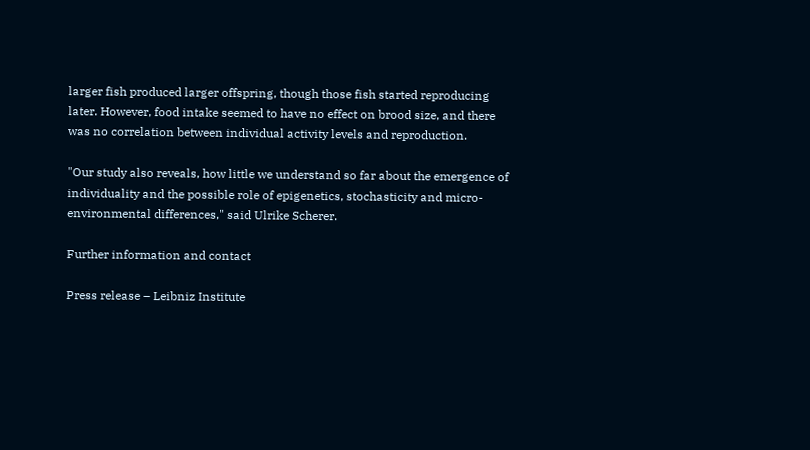larger fish produced larger offspring, though those fish started reproducing later. However, food intake seemed to have no effect on brood size, and there was no correlation between individual activity levels and reproduction.

"Our study also reveals, how little we understand so far about the emergence of individuality and the possible role of epigenetics, stochasticity and micro-environmental differences," said Ulrike Scherer.

Further information and contact

Press release – Leibniz Institute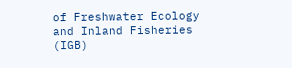of Freshwater Ecology and Inland Fisheries (IGB)